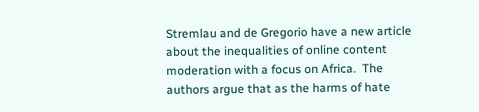Stremlau and de Gregorio have a new article about the inequalities of online content moderation with a focus on Africa.  The authors argue that as the harms of hate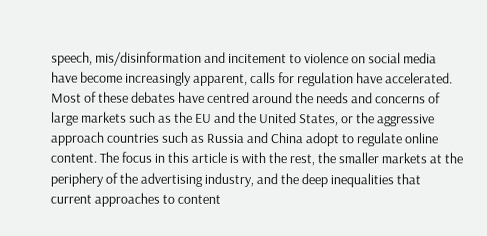speech, mis/disinformation and incitement to violence on social media have become increasingly apparent, calls for regulation have accelerated. Most of these debates have centred around the needs and concerns of large markets such as the EU and the United States, or the aggressive approach countries such as Russia and China adopt to regulate online content. The focus in this article is with the rest, the smaller markets at the periphery of the advertising industry, and the deep inequalities that current approaches to content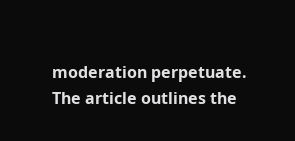moderation perpetuate. The article outlines the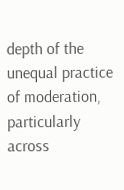depth of the unequal practice of moderation, particularly across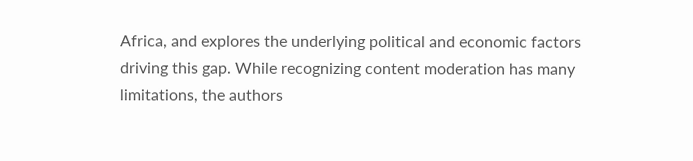Africa, and explores the underlying political and economic factors driving this gap. While recognizing content moderation has many limitations, the authors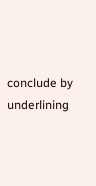conclude by underlining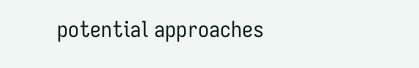potential approaches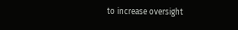to increase oversight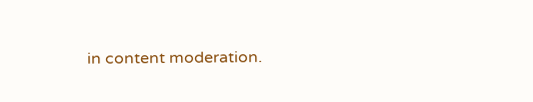in content moderation.